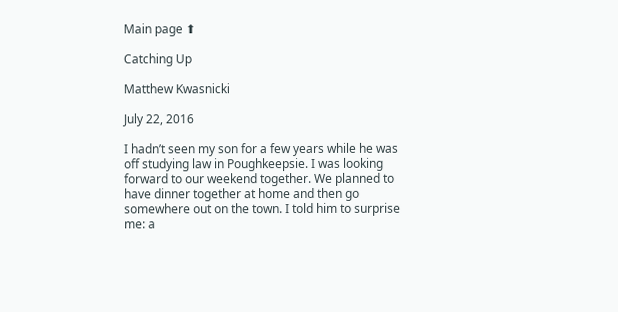Main page ⬆

Catching Up

Matthew Kwasnicki

July 22, 2016

I hadn’t seen my son for a few years while he was off studying law in Poughkeepsie. I was looking forward to our weekend together. We planned to have dinner together at home and then go somewhere out on the town. I told him to surprise me: a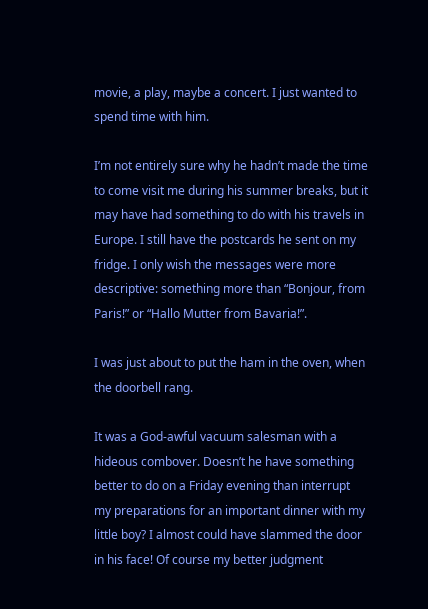movie, a play, maybe a concert. I just wanted to spend time with him.

I’m not entirely sure why he hadn’t made the time to come visit me during his summer breaks, but it may have had something to do with his travels in Europe. I still have the postcards he sent on my fridge. I only wish the messages were more descriptive: something more than “Bonjour, from Paris!” or “Hallo Mutter from Bavaria!”.

I was just about to put the ham in the oven, when the doorbell rang.

It was a God-awful vacuum salesman with a hideous combover. Doesn’t he have something better to do on a Friday evening than interrupt my preparations for an important dinner with my little boy? I almost could have slammed the door in his face! Of course my better judgment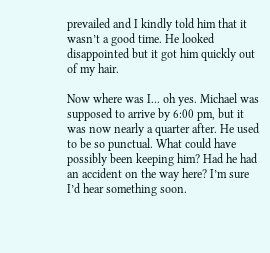prevailed and I kindly told him that it wasn’t a good time. He looked disappointed but it got him quickly out of my hair.

Now where was I... oh yes. Michael was supposed to arrive by 6:00 pm, but it was now nearly a quarter after. He used to be so punctual. What could have possibly been keeping him? Had he had an accident on the way here? I’m sure I’d hear something soon.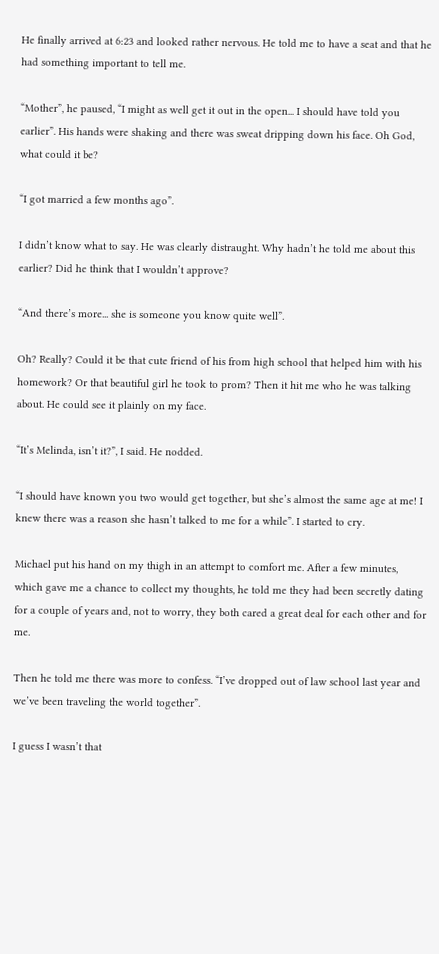He finally arrived at 6:23 and looked rather nervous. He told me to have a seat and that he had something important to tell me.

“Mother”, he paused, “I might as well get it out in the open... I should have told you earlier”. His hands were shaking and there was sweat dripping down his face. Oh God, what could it be?

“I got married a few months ago”.

I didn’t know what to say. He was clearly distraught. Why hadn’t he told me about this earlier? Did he think that I wouldn’t approve?

“And there’s more... she is someone you know quite well”.

Oh? Really? Could it be that cute friend of his from high school that helped him with his homework? Or that beautiful girl he took to prom? Then it hit me who he was talking about. He could see it plainly on my face.

“It’s Melinda, isn’t it?”, I said. He nodded.

“I should have known you two would get together, but she’s almost the same age at me! I knew there was a reason she hasn’t talked to me for a while”. I started to cry.

Michael put his hand on my thigh in an attempt to comfort me. After a few minutes, which gave me a chance to collect my thoughts, he told me they had been secretly dating for a couple of years and, not to worry, they both cared a great deal for each other and for me.

Then he told me there was more to confess. “I’ve dropped out of law school last year and we’ve been traveling the world together”.

I guess I wasn’t that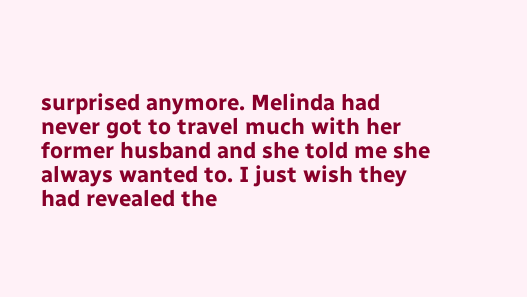surprised anymore. Melinda had never got to travel much with her former husband and she told me she always wanted to. I just wish they had revealed the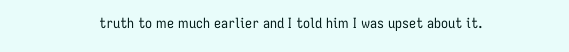truth to me much earlier and I told him I was upset about it.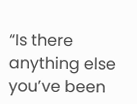“Is there anything else you’ve been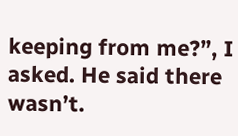keeping from me?”, I asked. He said there wasn’t.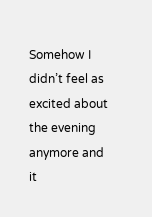Somehow I didn’t feel as excited about the evening anymore and it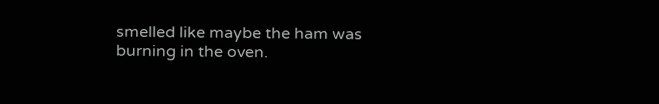smelled like maybe the ham was burning in the oven.